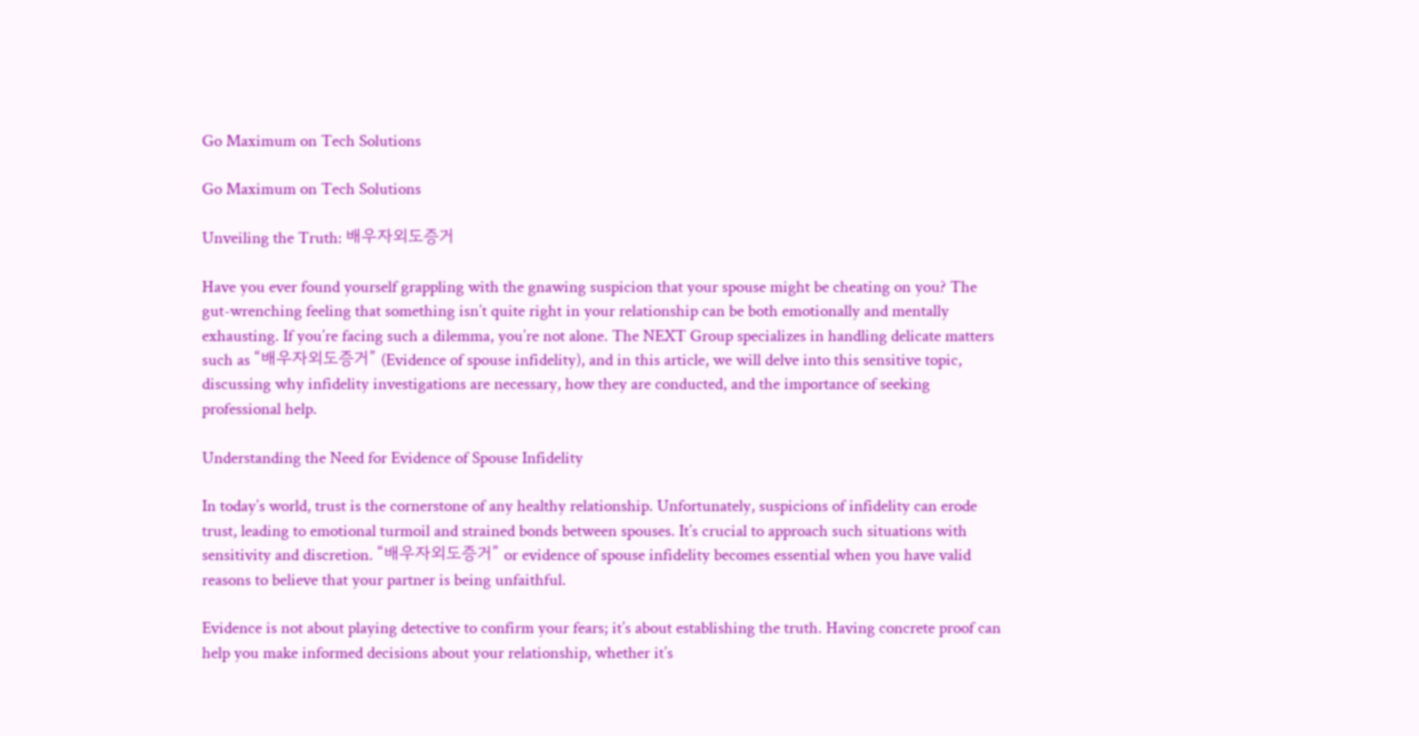Go Maximum on Tech Solutions

Go Maximum on Tech Solutions

Unveiling the Truth: 배우자외도증거

Have you ever found yourself grappling with the gnawing suspicion that your spouse might be cheating on you? The gut-wrenching feeling that something isn’t quite right in your relationship can be both emotionally and mentally exhausting. If you’re facing such a dilemma, you’re not alone. The NEXT Group specializes in handling delicate matters such as “배우자외도증거” (Evidence of spouse infidelity), and in this article, we will delve into this sensitive topic, discussing why infidelity investigations are necessary, how they are conducted, and the importance of seeking professional help.

Understanding the Need for Evidence of Spouse Infidelity

In today’s world, trust is the cornerstone of any healthy relationship. Unfortunately, suspicions of infidelity can erode trust, leading to emotional turmoil and strained bonds between spouses. It’s crucial to approach such situations with sensitivity and discretion. “배우자외도증거” or evidence of spouse infidelity becomes essential when you have valid reasons to believe that your partner is being unfaithful.

Evidence is not about playing detective to confirm your fears; it’s about establishing the truth. Having concrete proof can help you make informed decisions about your relationship, whether it’s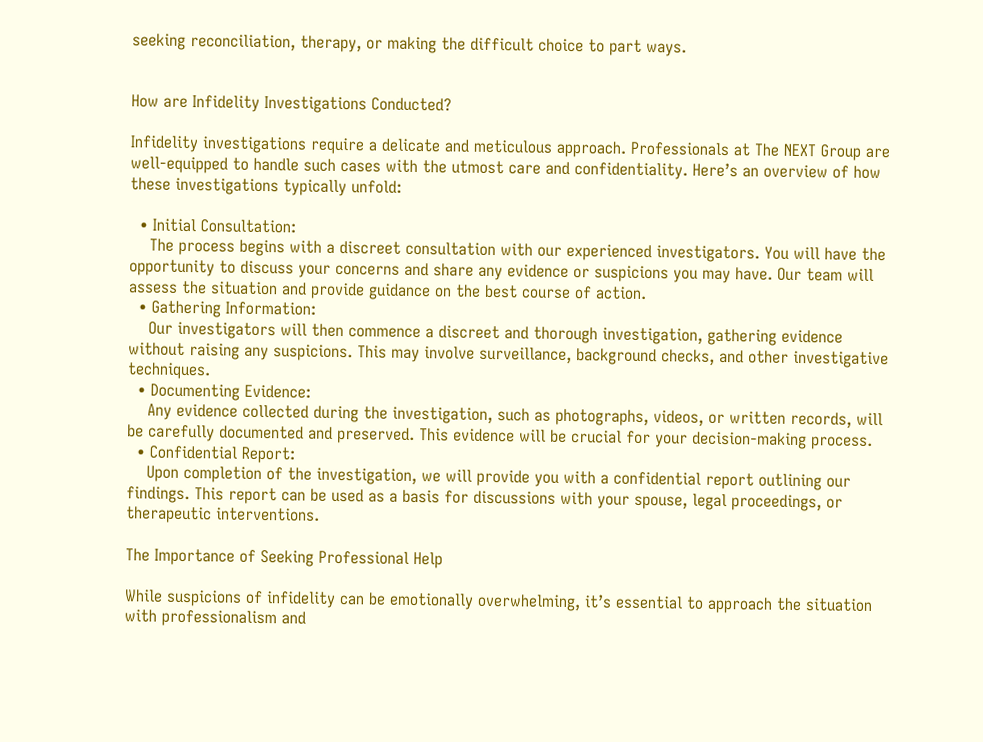seeking reconciliation, therapy, or making the difficult choice to part ways.


How are Infidelity Investigations Conducted?

Infidelity investigations require a delicate and meticulous approach. Professionals at The NEXT Group are well-equipped to handle such cases with the utmost care and confidentiality. Here’s an overview of how these investigations typically unfold:

  • Initial Consultation:
    The process begins with a discreet consultation with our experienced investigators. You will have the opportunity to discuss your concerns and share any evidence or suspicions you may have. Our team will assess the situation and provide guidance on the best course of action.
  • Gathering Information:
    Our investigators will then commence a discreet and thorough investigation, gathering evidence without raising any suspicions. This may involve surveillance, background checks, and other investigative techniques.
  • Documenting Evidence:
    Any evidence collected during the investigation, such as photographs, videos, or written records, will be carefully documented and preserved. This evidence will be crucial for your decision-making process.
  • Confidential Report:
    Upon completion of the investigation, we will provide you with a confidential report outlining our findings. This report can be used as a basis for discussions with your spouse, legal proceedings, or therapeutic interventions.

The Importance of Seeking Professional Help

While suspicions of infidelity can be emotionally overwhelming, it’s essential to approach the situation with professionalism and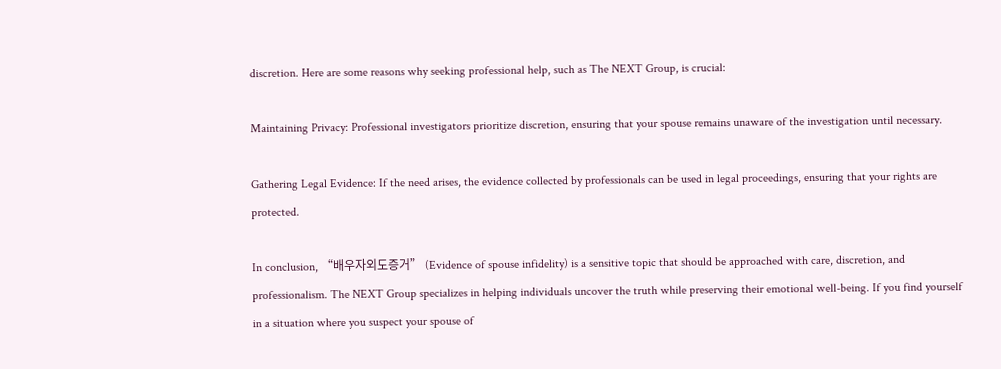discretion. Here are some reasons why seeking professional help, such as The NEXT Group, is crucial:

Maintaining Privacy: Professional investigators prioritize discretion, ensuring that your spouse remains unaware of the investigation until necessary.

Gathering Legal Evidence: If the need arises, the evidence collected by professionals can be used in legal proceedings, ensuring that your rights are protected.

In conclusion, “배우자외도증거” (Evidence of spouse infidelity) is a sensitive topic that should be approached with care, discretion, and professionalism. The NEXT Group specializes in helping individuals uncover the truth while preserving their emotional well-being. If you find yourself in a situation where you suspect your spouse of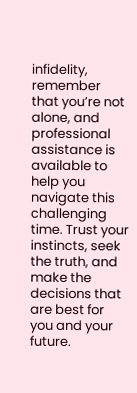infidelity, remember that you’re not alone, and professional assistance is available to help you navigate this challenging time. Trust your instincts, seek the truth, and make the decisions that are best for you and your future.